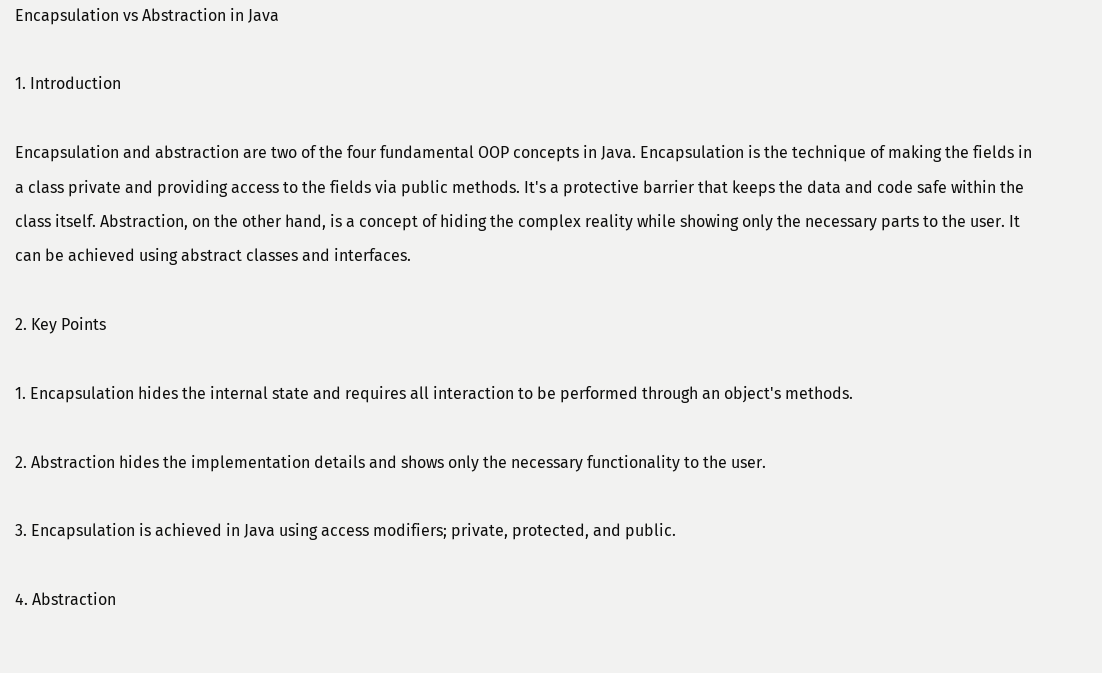Encapsulation vs Abstraction in Java

1. Introduction

Encapsulation and abstraction are two of the four fundamental OOP concepts in Java. Encapsulation is the technique of making the fields in a class private and providing access to the fields via public methods. It's a protective barrier that keeps the data and code safe within the class itself. Abstraction, on the other hand, is a concept of hiding the complex reality while showing only the necessary parts to the user. It can be achieved using abstract classes and interfaces.

2. Key Points

1. Encapsulation hides the internal state and requires all interaction to be performed through an object's methods.

2. Abstraction hides the implementation details and shows only the necessary functionality to the user.

3. Encapsulation is achieved in Java using access modifiers; private, protected, and public.

4. Abstraction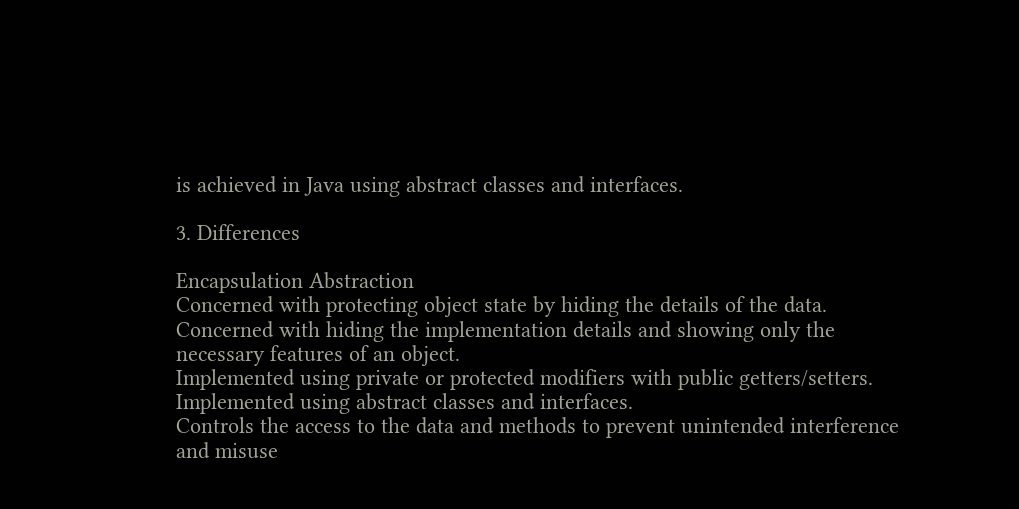is achieved in Java using abstract classes and interfaces.

3. Differences

Encapsulation Abstraction
Concerned with protecting object state by hiding the details of the data. Concerned with hiding the implementation details and showing only the necessary features of an object.
Implemented using private or protected modifiers with public getters/setters. Implemented using abstract classes and interfaces.
Controls the access to the data and methods to prevent unintended interference and misuse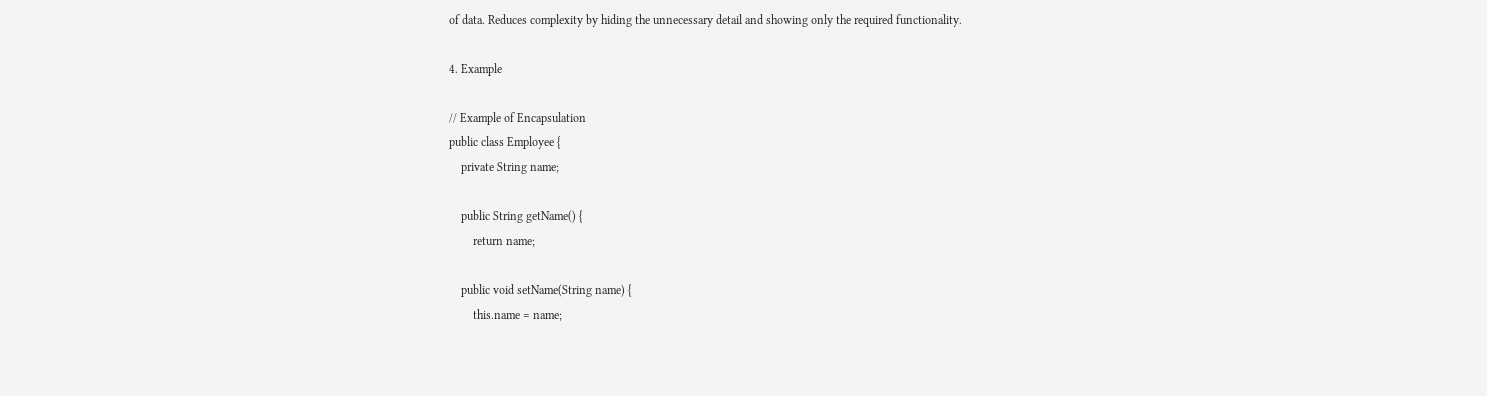of data. Reduces complexity by hiding the unnecessary detail and showing only the required functionality.

4. Example

// Example of Encapsulation
public class Employee {
    private String name;

    public String getName() {
        return name;

    public void setName(String name) {
        this.name = name;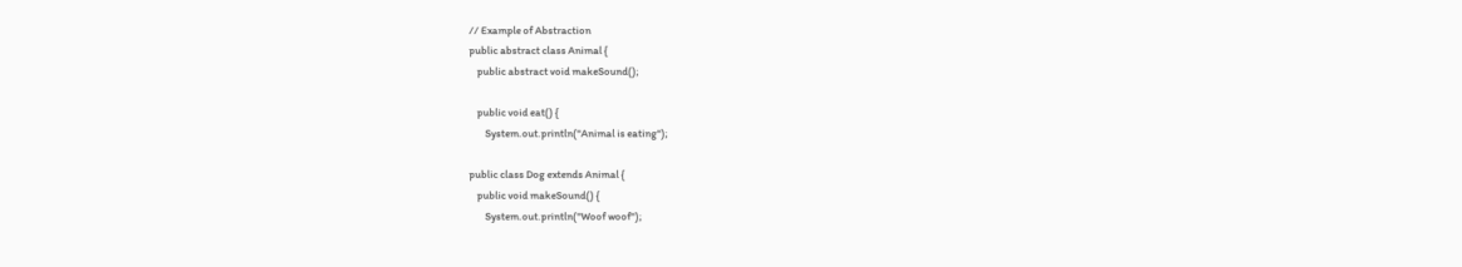// Example of Abstraction
public abstract class Animal {
    public abstract void makeSound();

    public void eat() {
        System.out.println("Animal is eating");

public class Dog extends Animal {
    public void makeSound() {
        System.out.println("Woof woof");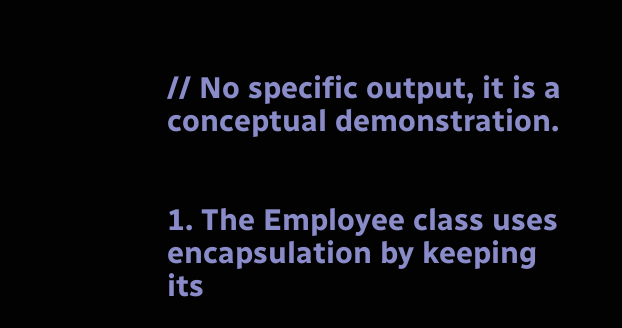// No specific output, it is a conceptual demonstration.


1. The Employee class uses encapsulation by keeping its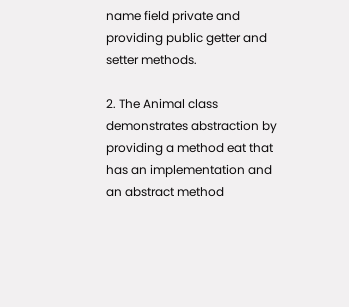name field private and providing public getter and setter methods.

2. The Animal class demonstrates abstraction by providing a method eat that has an implementation and an abstract method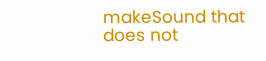makeSound that does not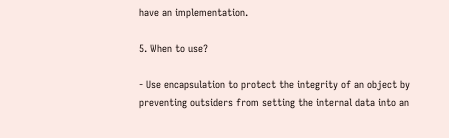have an implementation.

5. When to use?

- Use encapsulation to protect the integrity of an object by preventing outsiders from setting the internal data into an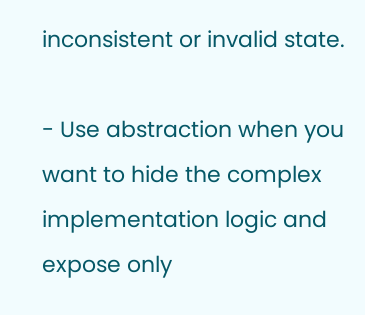inconsistent or invalid state.

- Use abstraction when you want to hide the complex implementation logic and expose only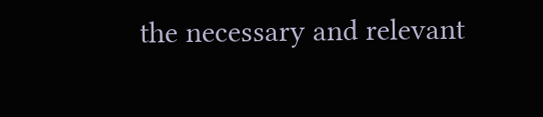the necessary and relevant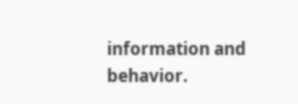information and behavior.